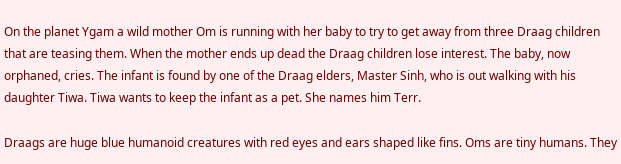On the planet Ygam a wild mother Om is running with her baby to try to get away from three Draag children that are teasing them. When the mother ends up dead the Draag children lose interest. The baby, now orphaned, cries. The infant is found by one of the Draag elders, Master Sinh, who is out walking with his daughter Tiwa. Tiwa wants to keep the infant as a pet. She names him Terr.

Draags are huge blue humanoid creatures with red eyes and ears shaped like fins. Oms are tiny humans. They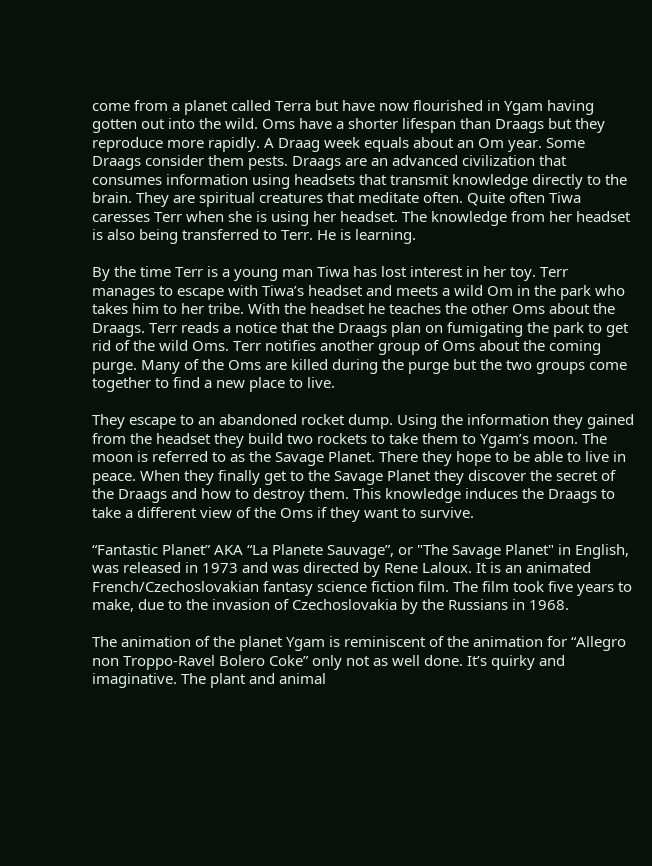come from a planet called Terra but have now flourished in Ygam having gotten out into the wild. Oms have a shorter lifespan than Draags but they reproduce more rapidly. A Draag week equals about an Om year. Some Draags consider them pests. Draags are an advanced civilization that consumes information using headsets that transmit knowledge directly to the brain. They are spiritual creatures that meditate often. Quite often Tiwa caresses Terr when she is using her headset. The knowledge from her headset is also being transferred to Terr. He is learning.

By the time Terr is a young man Tiwa has lost interest in her toy. Terr manages to escape with Tiwa’s headset and meets a wild Om in the park who takes him to her tribe. With the headset he teaches the other Oms about the Draags. Terr reads a notice that the Draags plan on fumigating the park to get rid of the wild Oms. Terr notifies another group of Oms about the coming purge. Many of the Oms are killed during the purge but the two groups come together to find a new place to live.

They escape to an abandoned rocket dump. Using the information they gained from the headset they build two rockets to take them to Ygam’s moon. The moon is referred to as the Savage Planet. There they hope to be able to live in peace. When they finally get to the Savage Planet they discover the secret of the Draags and how to destroy them. This knowledge induces the Draags to take a different view of the Oms if they want to survive.

“Fantastic Planet” AKA “La Planete Sauvage”, or "The Savage Planet" in English, was released in 1973 and was directed by Rene Laloux. It is an animated French/Czechoslovakian fantasy science fiction film. The film took five years to make, due to the invasion of Czechoslovakia by the Russians in 1968.

The animation of the planet Ygam is reminiscent of the animation for “Allegro non Troppo-Ravel Bolero Coke” only not as well done. It’s quirky and imaginative. The plant and animal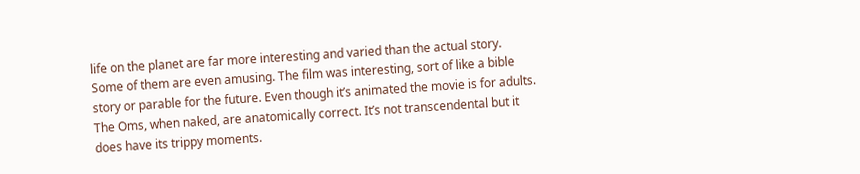life on the planet are far more interesting and varied than the actual story. Some of them are even amusing. The film was interesting, sort of like a bible story or parable for the future. Even though it’s animated the movie is for adults. The Oms, when naked, are anatomically correct. It’s not transcendental but it does have its trippy moments.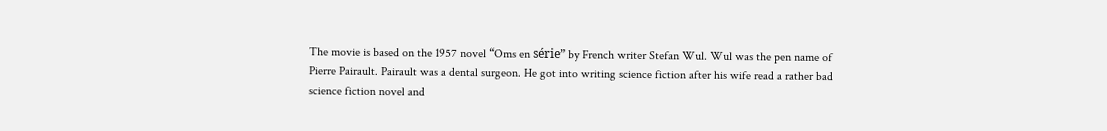The movie is based on the 1957 novel “Oms en série” by French writer Stefan Wul. Wul was the pen name of Pierre Pairault. Pairault was a dental surgeon. He got into writing science fiction after his wife read a rather bad science fiction novel and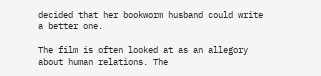decided that her bookworm husband could write a better one.

The film is often looked at as an allegory about human relations. The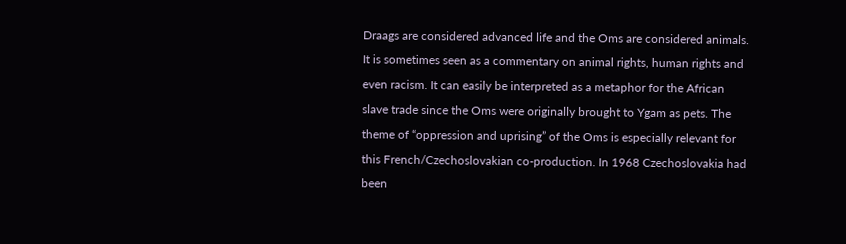Draags are considered advanced life and the Oms are considered animals. It is sometimes seen as a commentary on animal rights, human rights and even racism. It can easily be interpreted as a metaphor for the African slave trade since the Oms were originally brought to Ygam as pets. The theme of “oppression and uprising” of the Oms is especially relevant for this French/Czechoslovakian co-production. In 1968 Czechoslovakia had been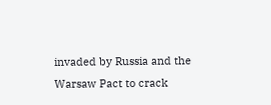invaded by Russia and the Warsaw Pact to crack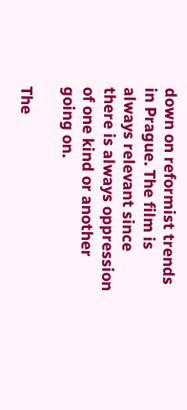down on reformist trends in Prague. The film is always relevant since there is always oppression of one kind or another going on.

The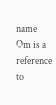name Om is a reference to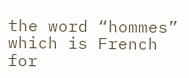the word “hommes” which is French for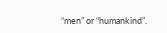“men” or “humankind”.